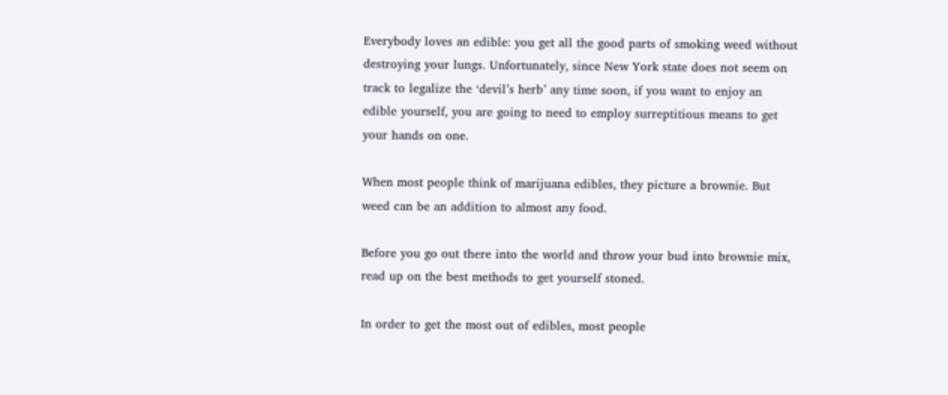Everybody loves an edible: you get all the good parts of smoking weed without destroying your lungs. Unfortunately, since New York state does not seem on track to legalize the ‘devil’s herb’ any time soon, if you want to enjoy an edible yourself, you are going to need to employ surreptitious means to get your hands on one.

When most people think of marijuana edibles, they picture a brownie. But weed can be an addition to almost any food.

Before you go out there into the world and throw your bud into brownie mix, read up on the best methods to get yourself stoned.

In order to get the most out of edibles, most people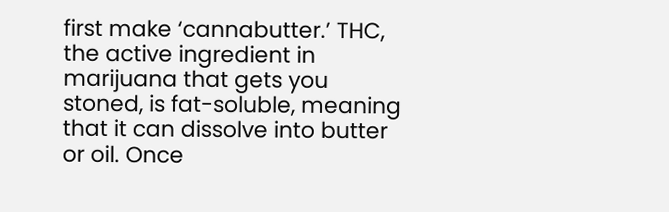first make ‘cannabutter.’ THC, the active ingredient in marijuana that gets you stoned, is fat-soluble, meaning that it can dissolve into butter or oil. Once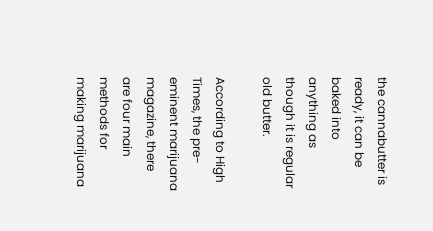the cannabutter is ready, it can be baked into anything as though it is regular old butter.

According to High Times, the pre-eminent marijuana magazine, there are four main methods for making marijuana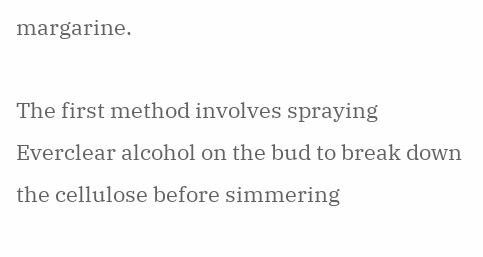margarine.

The first method involves spraying Everclear alcohol on the bud to break down the cellulose before simmering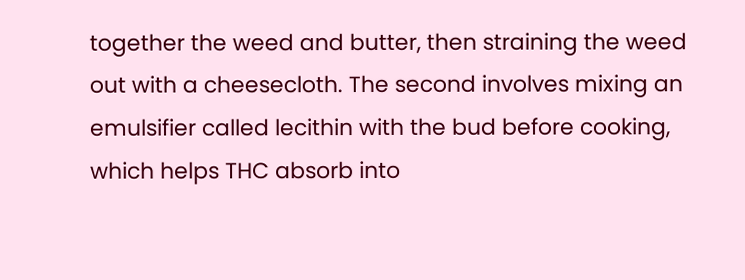together the weed and butter, then straining the weed out with a cheesecloth. The second involves mixing an emulsifier called lecithin with the bud before cooking, which helps THC absorb into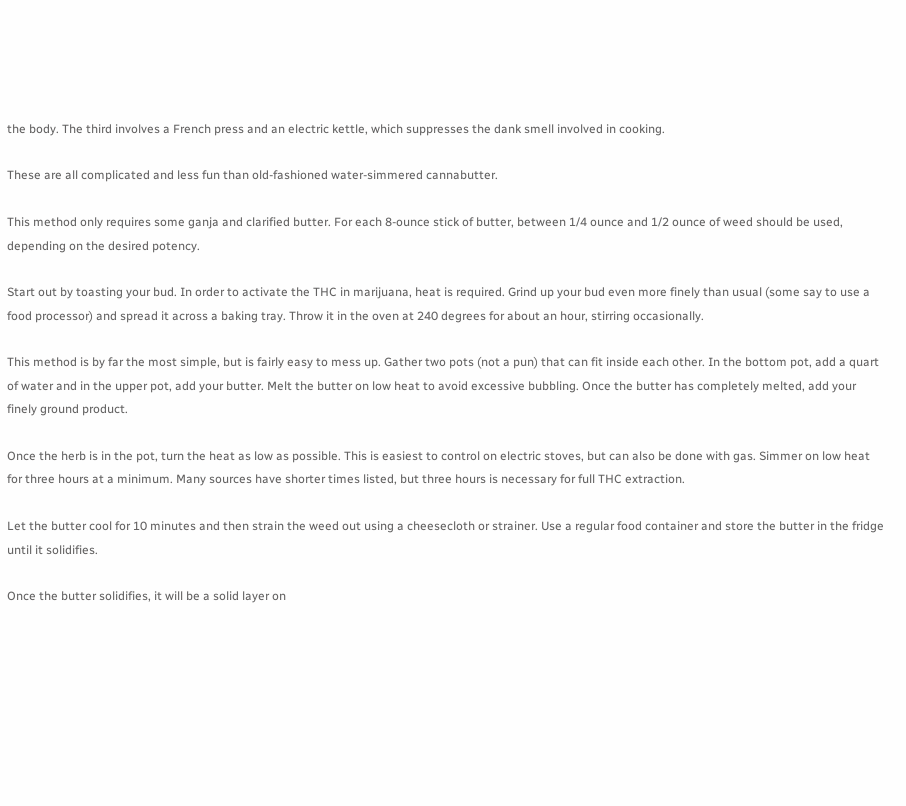the body. The third involves a French press and an electric kettle, which suppresses the dank smell involved in cooking.

These are all complicated and less fun than old-fashioned water-simmered cannabutter.

This method only requires some ganja and clarified butter. For each 8-ounce stick of butter, between 1/4 ounce and 1/2 ounce of weed should be used, depending on the desired potency.

Start out by toasting your bud. In order to activate the THC in marijuana, heat is required. Grind up your bud even more finely than usual (some say to use a food processor) and spread it across a baking tray. Throw it in the oven at 240 degrees for about an hour, stirring occasionally.

This method is by far the most simple, but is fairly easy to mess up. Gather two pots (not a pun) that can fit inside each other. In the bottom pot, add a quart of water and in the upper pot, add your butter. Melt the butter on low heat to avoid excessive bubbling. Once the butter has completely melted, add your finely ground product.

Once the herb is in the pot, turn the heat as low as possible. This is easiest to control on electric stoves, but can also be done with gas. Simmer on low heat for three hours at a minimum. Many sources have shorter times listed, but three hours is necessary for full THC extraction.

Let the butter cool for 10 minutes and then strain the weed out using a cheesecloth or strainer. Use a regular food container and store the butter in the fridge until it solidifies.

Once the butter solidifies, it will be a solid layer on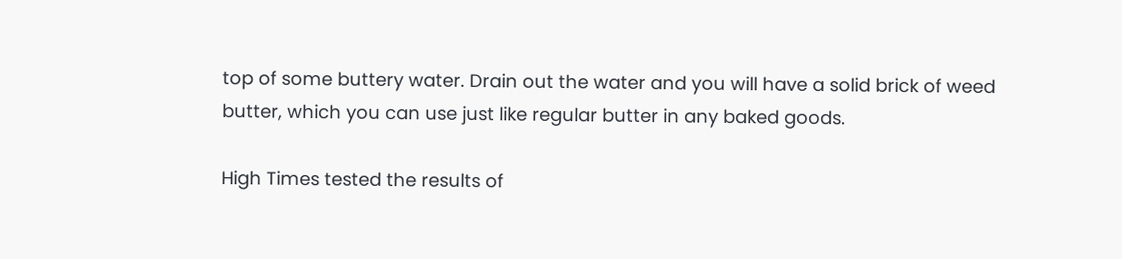top of some buttery water. Drain out the water and you will have a solid brick of weed butter, which you can use just like regular butter in any baked goods.

High Times tested the results of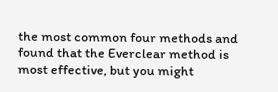the most common four methods and found that the Everclear method is most effective, but you might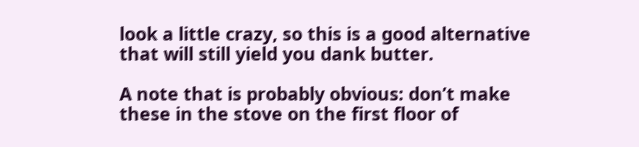look a little crazy, so this is a good alternative that will still yield you dank butter.

A note that is probably obvious: don’t make these in the stove on the first floor of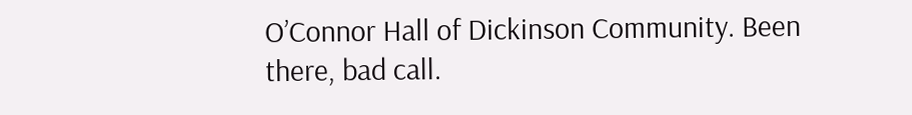O’Connor Hall of Dickinson Community. Been there, bad call.